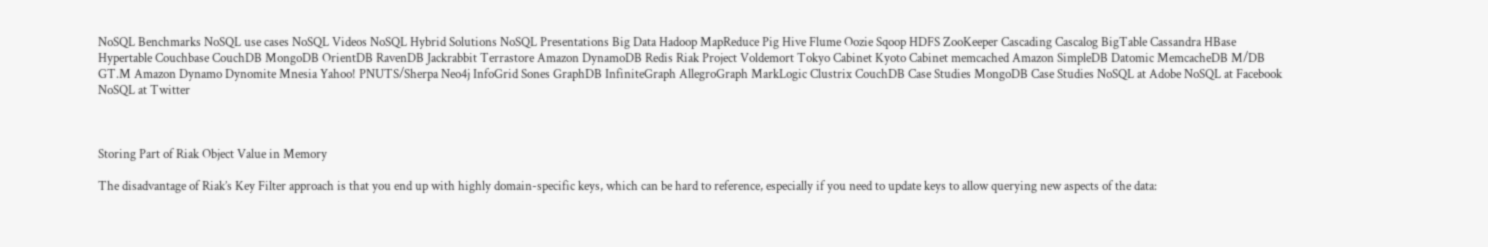NoSQL Benchmarks NoSQL use cases NoSQL Videos NoSQL Hybrid Solutions NoSQL Presentations Big Data Hadoop MapReduce Pig Hive Flume Oozie Sqoop HDFS ZooKeeper Cascading Cascalog BigTable Cassandra HBase Hypertable Couchbase CouchDB MongoDB OrientDB RavenDB Jackrabbit Terrastore Amazon DynamoDB Redis Riak Project Voldemort Tokyo Cabinet Kyoto Cabinet memcached Amazon SimpleDB Datomic MemcacheDB M/DB GT.M Amazon Dynamo Dynomite Mnesia Yahoo! PNUTS/Sherpa Neo4j InfoGrid Sones GraphDB InfiniteGraph AllegroGraph MarkLogic Clustrix CouchDB Case Studies MongoDB Case Studies NoSQL at Adobe NoSQL at Facebook NoSQL at Twitter



Storing Part of Riak Object Value in Memory

The disadvantage of Riak’s Key Filter approach is that you end up with highly domain-specific keys, which can be hard to reference, especially if you need to update keys to allow querying new aspects of the data: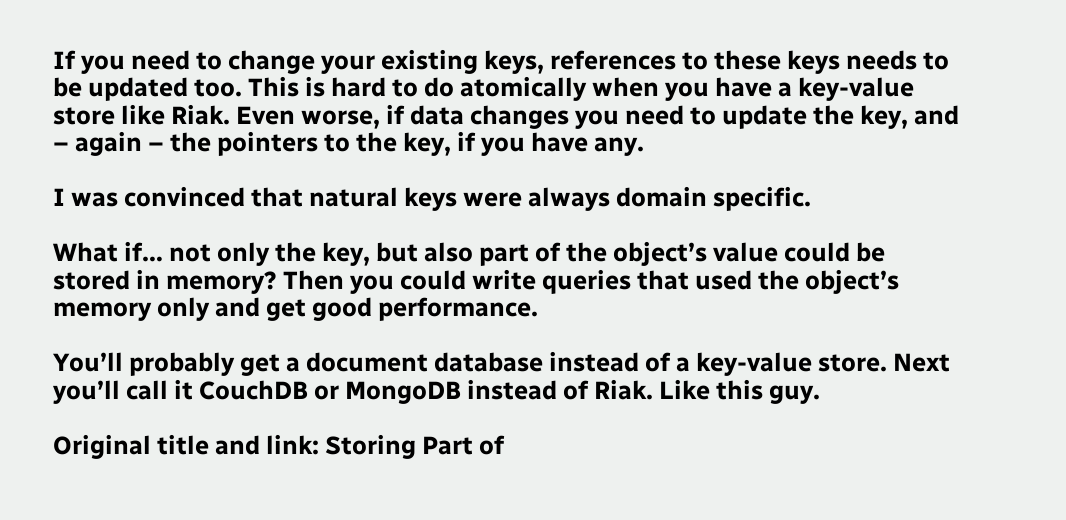If you need to change your existing keys, references to these keys needs to be updated too. This is hard to do atomically when you have a key-value store like Riak. Even worse, if data changes you need to update the key, and – again – the pointers to the key, if you have any.

I was convinced that natural keys were always domain specific.

What if… not only the key, but also part of the object’s value could be stored in memory? Then you could write queries that used the object’s memory only and get good performance.

You’ll probably get a document database instead of a key-value store. Next you’ll call it CouchDB or MongoDB instead of Riak. Like this guy.

Original title and link: Storing Part of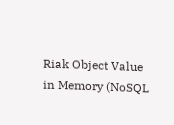Riak Object Value in Memory (NoSQL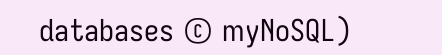databases © myNoSQL)